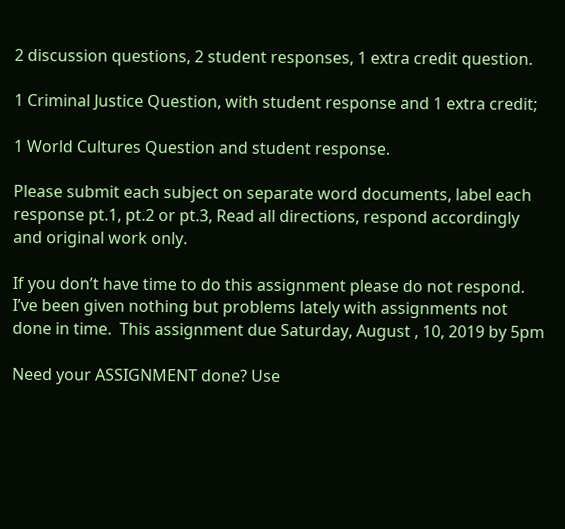2 discussion questions, 2 student responses, 1 extra credit question.

1 Criminal Justice Question, with student response and 1 extra credit;

1 World Cultures Question and student response.

Please submit each subject on separate word documents, label each response pt.1, pt.2 or pt.3, Read all directions, respond accordingly and original work only.

If you don’t have time to do this assignment please do not respond. I’ve been given nothing but problems lately with assignments not done in time.  This assignment due Saturday, August , 10, 2019 by 5pm

Need your ASSIGNMENT done? Use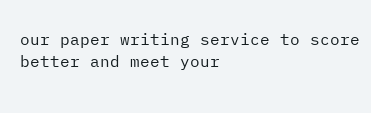our paper writing service to score better and meet your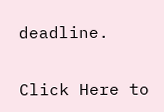deadline.

Click Here to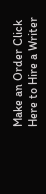Make an Order Click Here to Hire a Writer